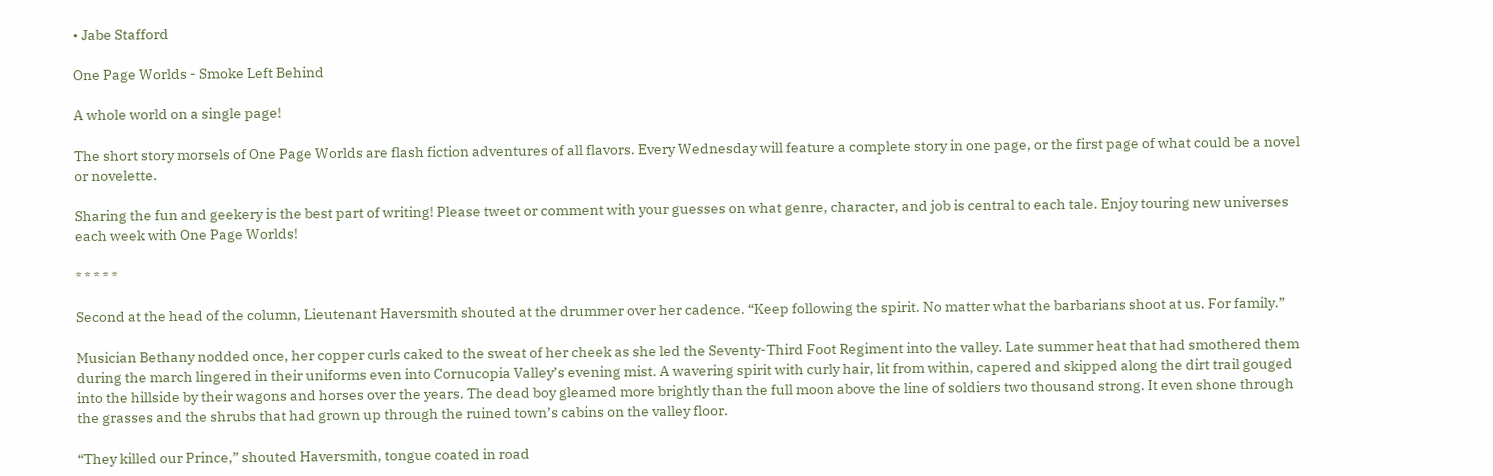• Jabe Stafford

One Page Worlds - Smoke Left Behind

A whole world on a single page!

The short story morsels of One Page Worlds are flash fiction adventures of all flavors. Every Wednesday will feature a complete story in one page, or the first page of what could be a novel or novelette.

Sharing the fun and geekery is the best part of writing! Please tweet or comment with your guesses on what genre, character, and job is central to each tale. Enjoy touring new universes each week with One Page Worlds!

* * * * *

Second at the head of the column, Lieutenant Haversmith shouted at the drummer over her cadence. “Keep following the spirit. No matter what the barbarians shoot at us. For family.”

Musician Bethany nodded once, her copper curls caked to the sweat of her cheek as she led the Seventy-Third Foot Regiment into the valley. Late summer heat that had smothered them during the march lingered in their uniforms even into Cornucopia Valley’s evening mist. A wavering spirit with curly hair, lit from within, capered and skipped along the dirt trail gouged into the hillside by their wagons and horses over the years. The dead boy gleamed more brightly than the full moon above the line of soldiers two thousand strong. It even shone through the grasses and the shrubs that had grown up through the ruined town’s cabins on the valley floor.

“They killed our Prince,” shouted Haversmith, tongue coated in road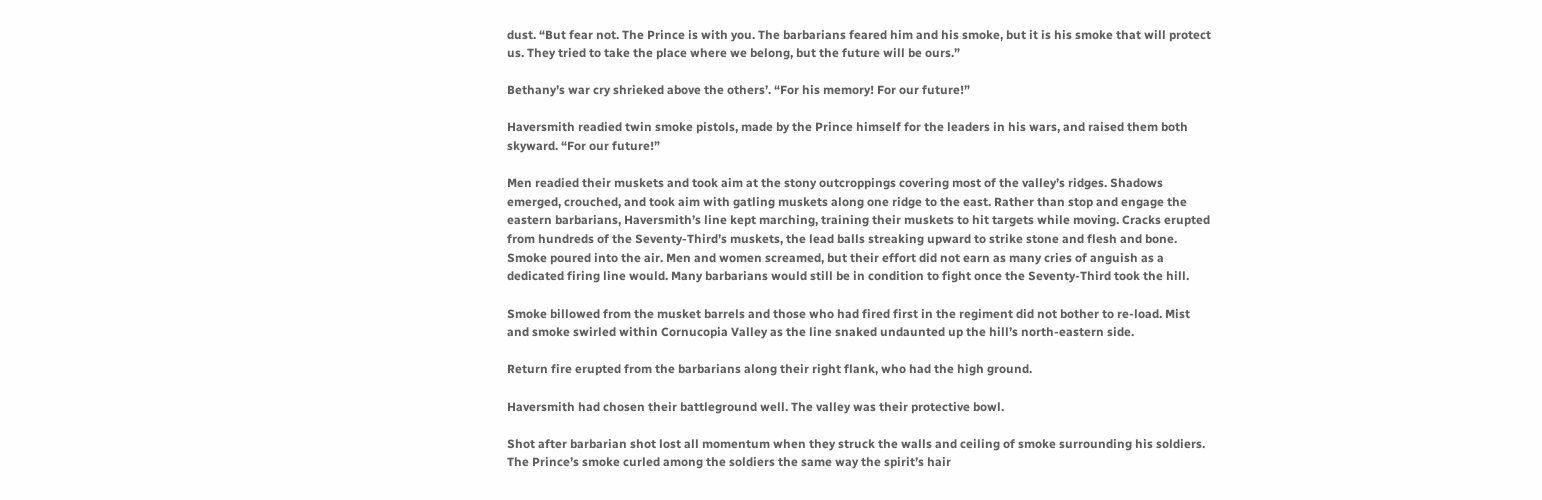dust. “But fear not. The Prince is with you. The barbarians feared him and his smoke, but it is his smoke that will protect us. They tried to take the place where we belong, but the future will be ours.”

Bethany’s war cry shrieked above the others’. “For his memory! For our future!”

Haversmith readied twin smoke pistols, made by the Prince himself for the leaders in his wars, and raised them both skyward. “For our future!”

Men readied their muskets and took aim at the stony outcroppings covering most of the valley’s ridges. Shadows emerged, crouched, and took aim with gatling muskets along one ridge to the east. Rather than stop and engage the eastern barbarians, Haversmith’s line kept marching, training their muskets to hit targets while moving. Cracks erupted from hundreds of the Seventy-Third’s muskets, the lead balls streaking upward to strike stone and flesh and bone. Smoke poured into the air. Men and women screamed, but their effort did not earn as many cries of anguish as a dedicated firing line would. Many barbarians would still be in condition to fight once the Seventy-Third took the hill.

Smoke billowed from the musket barrels and those who had fired first in the regiment did not bother to re-load. Mist and smoke swirled within Cornucopia Valley as the line snaked undaunted up the hill’s north-eastern side.

Return fire erupted from the barbarians along their right flank, who had the high ground.

Haversmith had chosen their battleground well. The valley was their protective bowl.

Shot after barbarian shot lost all momentum when they struck the walls and ceiling of smoke surrounding his soldiers. The Prince’s smoke curled among the soldiers the same way the spirit’s hair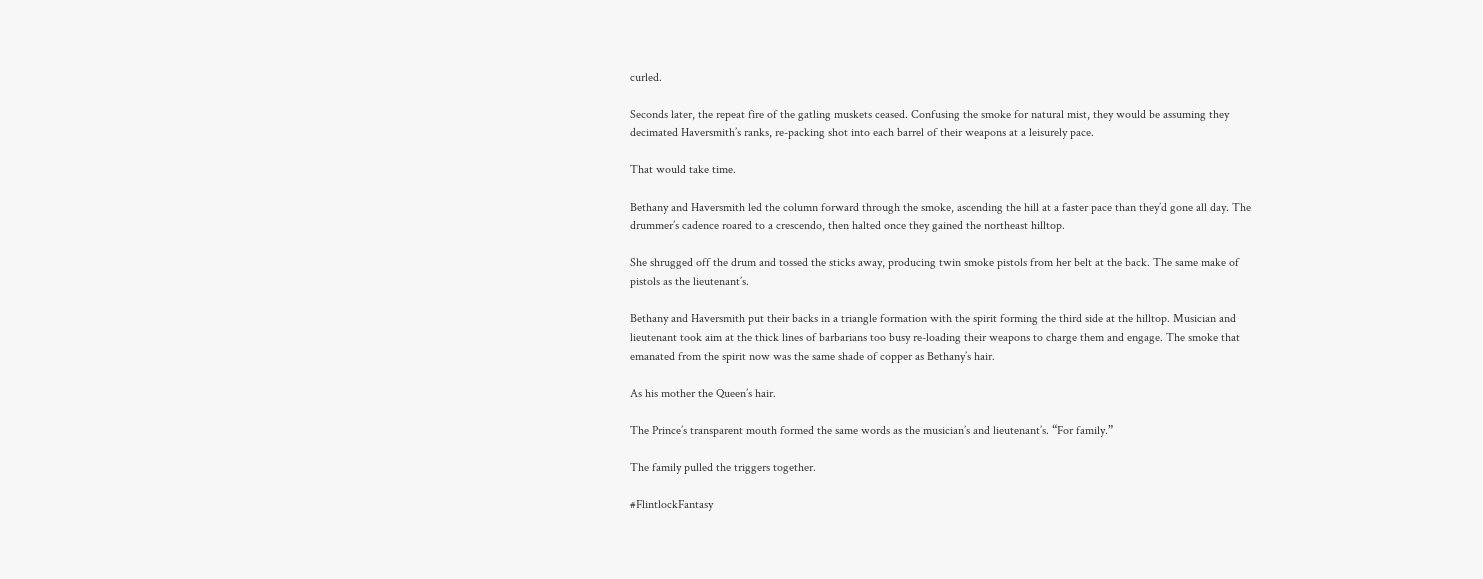curled.

Seconds later, the repeat fire of the gatling muskets ceased. Confusing the smoke for natural mist, they would be assuming they decimated Haversmith’s ranks, re-packing shot into each barrel of their weapons at a leisurely pace.

That would take time.

Bethany and Haversmith led the column forward through the smoke, ascending the hill at a faster pace than they’d gone all day. The drummer’s cadence roared to a crescendo, then halted once they gained the northeast hilltop.

She shrugged off the drum and tossed the sticks away, producing twin smoke pistols from her belt at the back. The same make of pistols as the lieutenant’s.

Bethany and Haversmith put their backs in a triangle formation with the spirit forming the third side at the hilltop. Musician and lieutenant took aim at the thick lines of barbarians too busy re-loading their weapons to charge them and engage. The smoke that emanated from the spirit now was the same shade of copper as Bethany’s hair.

As his mother the Queen’s hair.

The Prince’s transparent mouth formed the same words as the musician’s and lieutenant’s. “For family.”

The family pulled the triggers together.

#FlintlockFantasy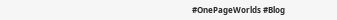#OnePageWorlds #Blog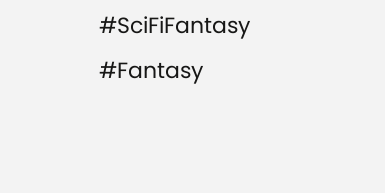#SciFiFantasy #Fantasy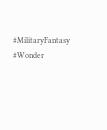#MilitaryFantasy #Wonder